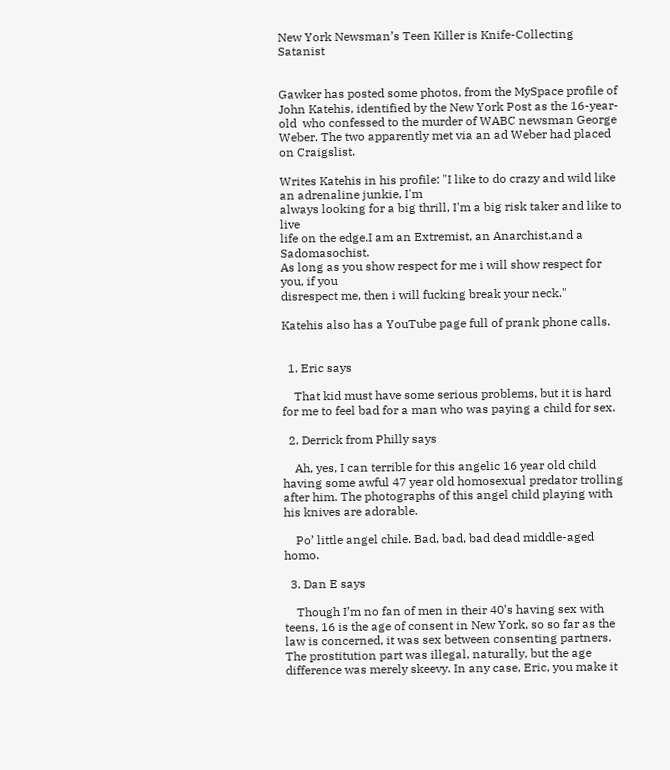New York Newsman’s Teen Killer is Knife-Collecting Satanist


Gawker has posted some photos, from the MySpace profile of John Katehis, identified by the New York Post as the 16-year-old  who confessed to the murder of WABC newsman George Weber. The two apparently met via an ad Weber had placed on Craigslist.

Writes Katehis in his profile: "I like to do crazy and wild like an adrenaline junkie, I'm
always looking for a big thrill, I'm a big risk taker and like to live
life on the edge.I am an Extremist, an Anarchist,and a Sadomasochist.
As long as you show respect for me i will show respect for you, if you
disrespect me, then i will fucking break your neck."

Katehis also has a YouTube page full of prank phone calls.


  1. Eric says

    That kid must have some serious problems, but it is hard for me to feel bad for a man who was paying a child for sex.

  2. Derrick from Philly says

    Ah, yes, I can terrible for this angelic 16 year old child having some awful 47 year old homosexual predator trolling after him. The photographs of this angel child playing with his knives are adorable.

    Po’ little angel chile. Bad, bad, bad dead middle-aged homo.

  3. Dan E says

    Though I’m no fan of men in their 40’s having sex with teens, 16 is the age of consent in New York, so so far as the law is concerned, it was sex between consenting partners. The prostitution part was illegal, naturally, but the age difference was merely skeevy. In any case, Eric, you make it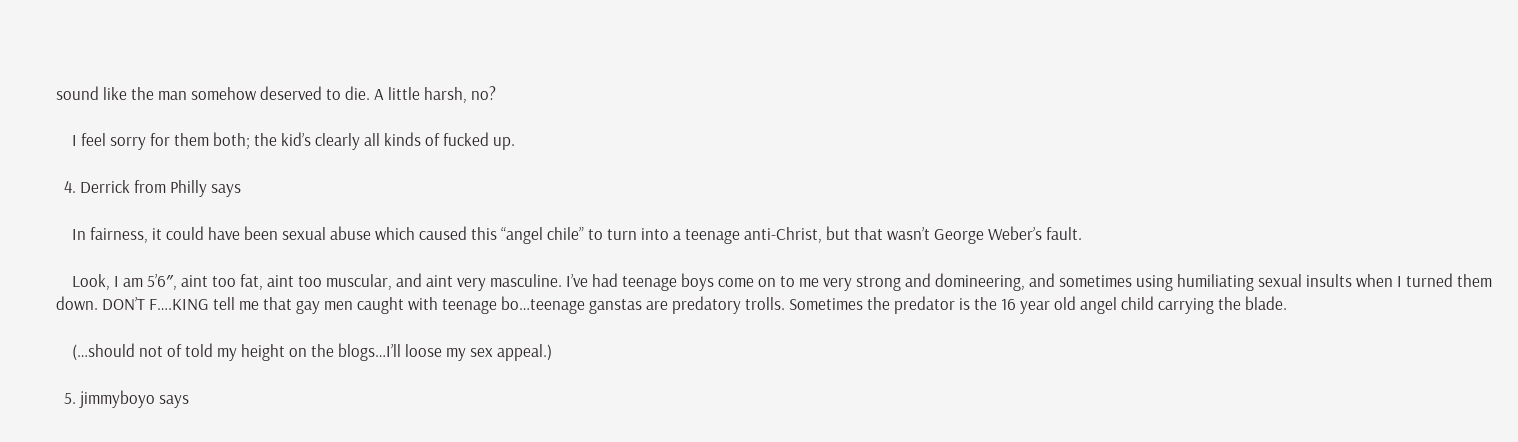sound like the man somehow deserved to die. A little harsh, no?

    I feel sorry for them both; the kid’s clearly all kinds of fucked up.

  4. Derrick from Philly says

    In fairness, it could have been sexual abuse which caused this “angel chile” to turn into a teenage anti-Christ, but that wasn’t George Weber’s fault.

    Look, I am 5’6″, aint too fat, aint too muscular, and aint very masculine. I’ve had teenage boys come on to me very strong and domineering, and sometimes using humiliating sexual insults when I turned them down. DON’T F….KING tell me that gay men caught with teenage bo…teenage ganstas are predatory trolls. Sometimes the predator is the 16 year old angel child carrying the blade.

    (…should not of told my height on the blogs…I’ll loose my sex appeal.)

  5. jimmyboyo says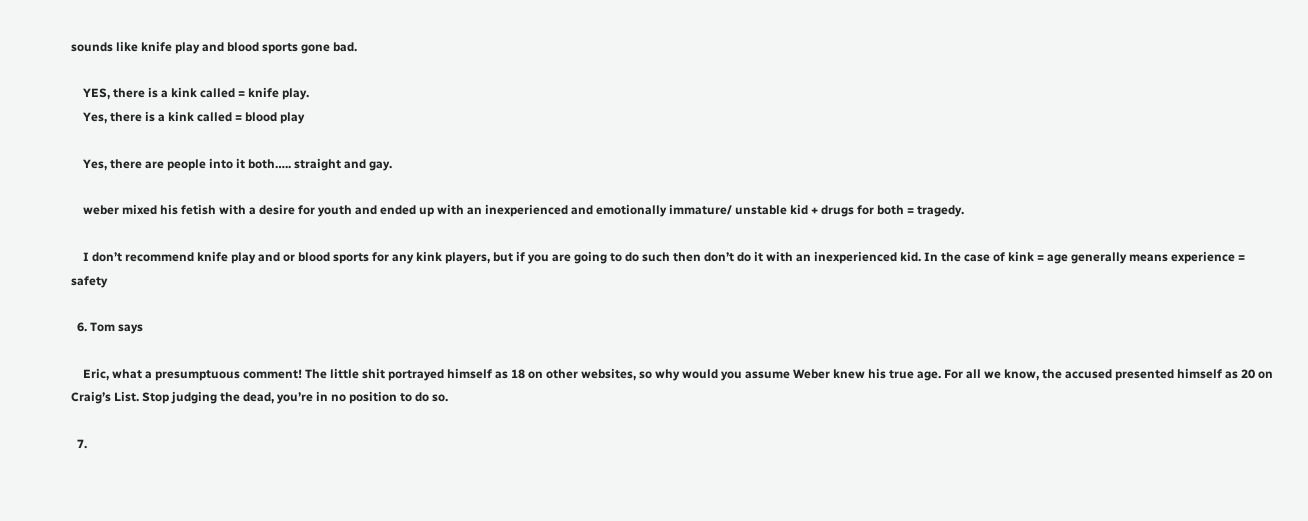sounds like knife play and blood sports gone bad.

    YES, there is a kink called = knife play.
    Yes, there is a kink called = blood play

    Yes, there are people into it both….. straight and gay.

    weber mixed his fetish with a desire for youth and ended up with an inexperienced and emotionally immature/ unstable kid + drugs for both = tragedy.

    I don’t recommend knife play and or blood sports for any kink players, but if you are going to do such then don’t do it with an inexperienced kid. In the case of kink = age generally means experience = safety

  6. Tom says

    Eric, what a presumptuous comment! The little shit portrayed himself as 18 on other websites, so why would you assume Weber knew his true age. For all we know, the accused presented himself as 20 on Craig’s List. Stop judging the dead, you’re in no position to do so.

  7.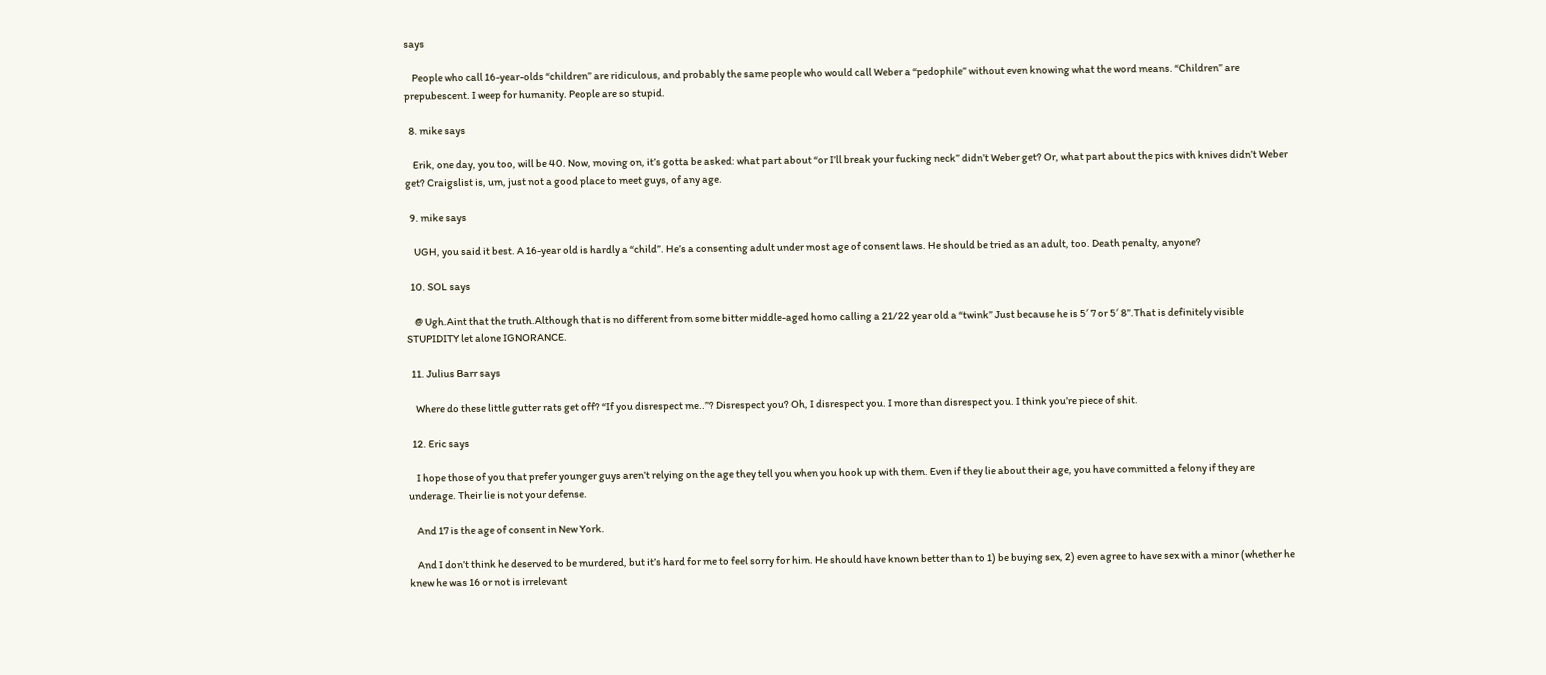says

    People who call 16-year-olds “children” are ridiculous, and probably the same people who would call Weber a “pedophile” without even knowing what the word means. “Children” are prepubescent. I weep for humanity. People are so stupid.

  8. mike says

    Erik, one day, you too, will be 40. Now, moving on, it’s gotta be asked: what part about “or I’ll break your fucking neck” didn’t Weber get? Or, what part about the pics with knives didn’t Weber get? Craigslist is, um, just not a good place to meet guys, of any age.

  9. mike says

    UGH, you said it best. A 16-year old is hardly a “child”. He’s a consenting adult under most age of consent laws. He should be tried as an adult, too. Death penalty, anyone?

  10. SOL says

    @ Ugh.Aint that the truth.Although that is no different from some bitter middle-aged homo calling a 21/22 year old a “twink” Just because he is 5′ 7 or 5′ 8”.That is definitely visible STUPIDITY let alone IGNORANCE.

  11. Julius Barr says

    Where do these little gutter rats get off? “If you disrespect me..”? Disrespect you? Oh, I disrespect you. I more than disrespect you. I think you’re piece of shit.

  12. Eric says

    I hope those of you that prefer younger guys aren’t relying on the age they tell you when you hook up with them. Even if they lie about their age, you have committed a felony if they are underage. Their lie is not your defense.

    And 17 is the age of consent in New York.

    And I don’t think he deserved to be murdered, but it’s hard for me to feel sorry for him. He should have known better than to 1) be buying sex, 2) even agree to have sex with a minor (whether he knew he was 16 or not is irrelevant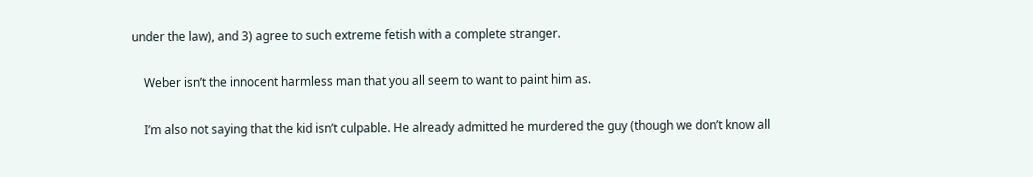under the law), and 3) agree to such extreme fetish with a complete stranger.

    Weber isn’t the innocent harmless man that you all seem to want to paint him as.

    I’m also not saying that the kid isn’t culpable. He already admitted he murdered the guy (though we don’t know all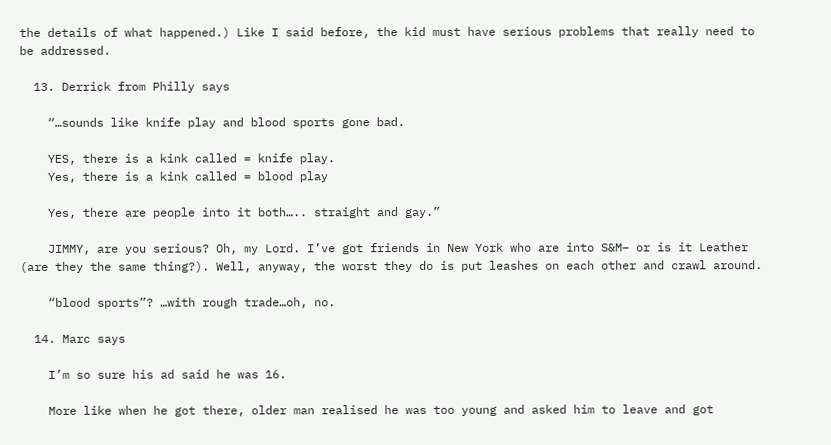the details of what happened.) Like I said before, the kid must have serious problems that really need to be addressed.

  13. Derrick from Philly says

    “…sounds like knife play and blood sports gone bad.

    YES, there is a kink called = knife play.
    Yes, there is a kink called = blood play

    Yes, there are people into it both….. straight and gay.”

    JIMMY, are you serious? Oh, my Lord. I’ve got friends in New York who are into S&M– or is it Leather (are they the same thing?). Well, anyway, the worst they do is put leashes on each other and crawl around.

    “blood sports”? …with rough trade…oh, no.

  14. Marc says

    I’m so sure his ad said he was 16.

    More like when he got there, older man realised he was too young and asked him to leave and got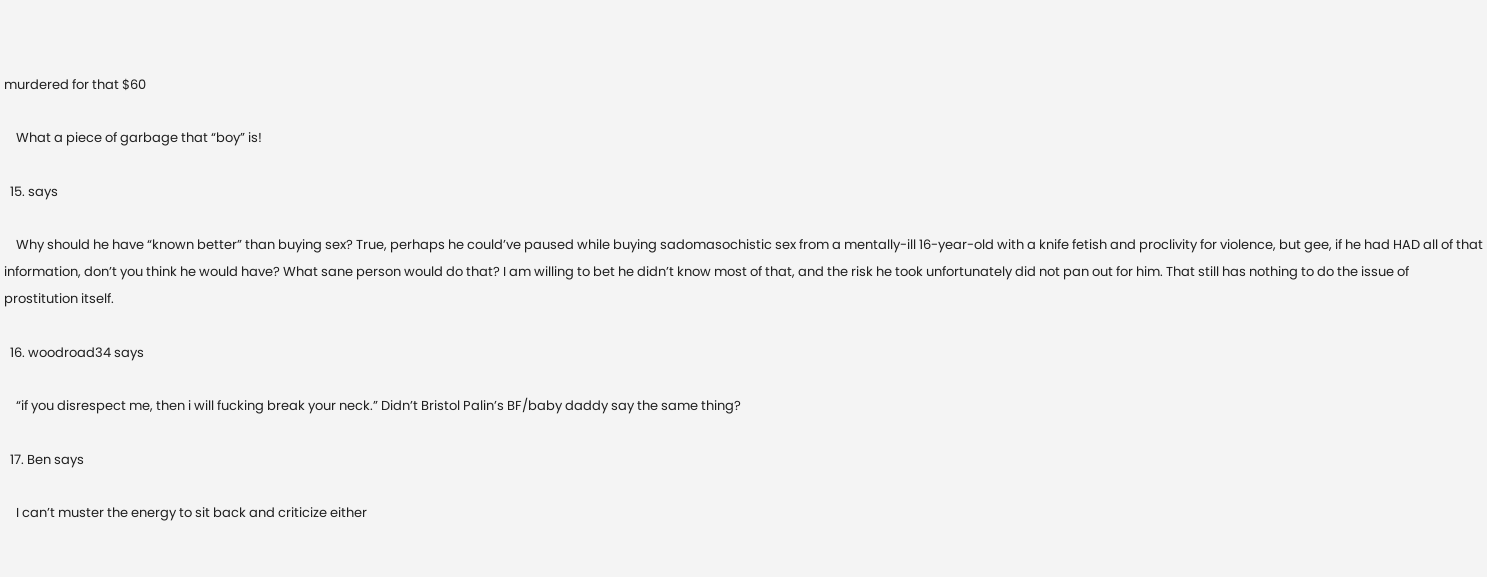murdered for that $60

    What a piece of garbage that “boy” is!

  15. says

    Why should he have “known better” than buying sex? True, perhaps he could’ve paused while buying sadomasochistic sex from a mentally-ill 16-year-old with a knife fetish and proclivity for violence, but gee, if he had HAD all of that information, don’t you think he would have? What sane person would do that? I am willing to bet he didn’t know most of that, and the risk he took unfortunately did not pan out for him. That still has nothing to do the issue of prostitution itself.

  16. woodroad34 says

    “if you disrespect me, then i will fucking break your neck.” Didn’t Bristol Palin’s BF/baby daddy say the same thing?

  17. Ben says

    I can’t muster the energy to sit back and criticize either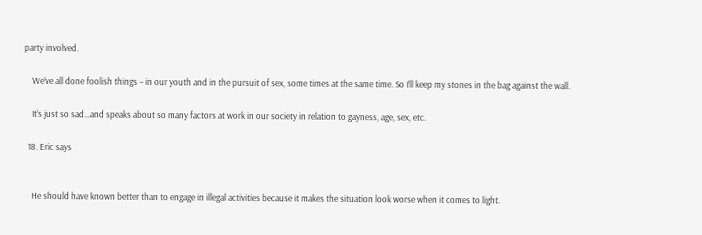party involved.

    We’ve all done foolish things – in our youth and in the pursuit of sex, some times at the same time. So I’ll keep my stones in the bag against the wall.

    It’s just so sad…and speaks about so many factors at work in our society in relation to gayness, age, sex, etc.

  18. Eric says


    He should have known better than to engage in illegal activities because it makes the situation look worse when it comes to light.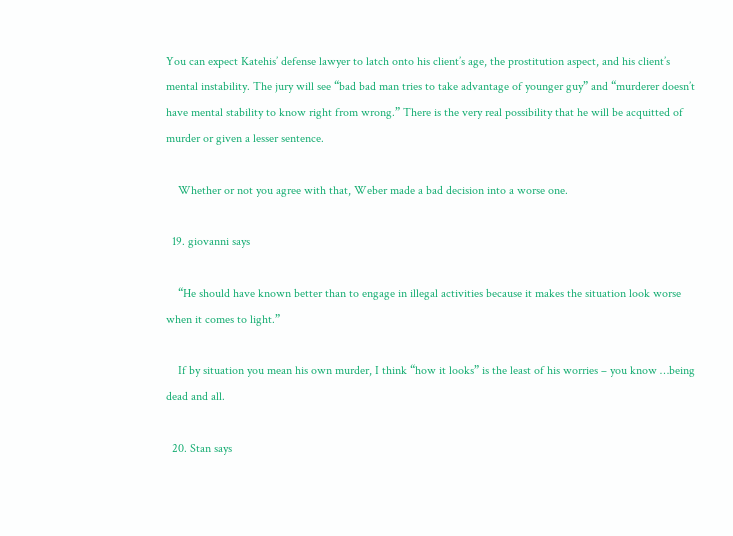You can expect Katehis’ defense lawyer to latch onto his client’s age, the prostitution aspect, and his client’s mental instability. The jury will see “bad bad man tries to take advantage of younger guy” and “murderer doesn’t have mental stability to know right from wrong.” There is the very real possibility that he will be acquitted of murder or given a lesser sentence.

    Whether or not you agree with that, Weber made a bad decision into a worse one.

  19. giovanni says

    “He should have known better than to engage in illegal activities because it makes the situation look worse when it comes to light.”

    If by situation you mean his own murder, I think “how it looks” is the least of his worries – you know …being dead and all.

  20. Stan says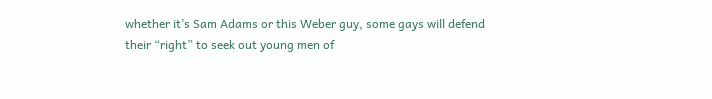whether it’s Sam Adams or this Weber guy, some gays will defend their “right” to seek out young men of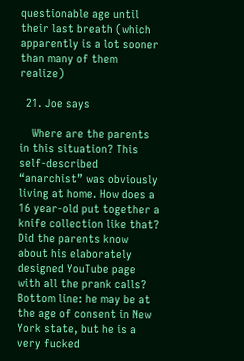questionable age until their last breath (which apparently is a lot sooner than many of them realize)

  21. Joe says

    Where are the parents in this situation? This self-described “anarchist” was obviously living at home. How does a 16 year-old put together a knife collection like that? Did the parents know about his elaborately designed YouTube page with all the prank calls? Bottom line: he may be at the age of consent in New York state, but he is a very fucked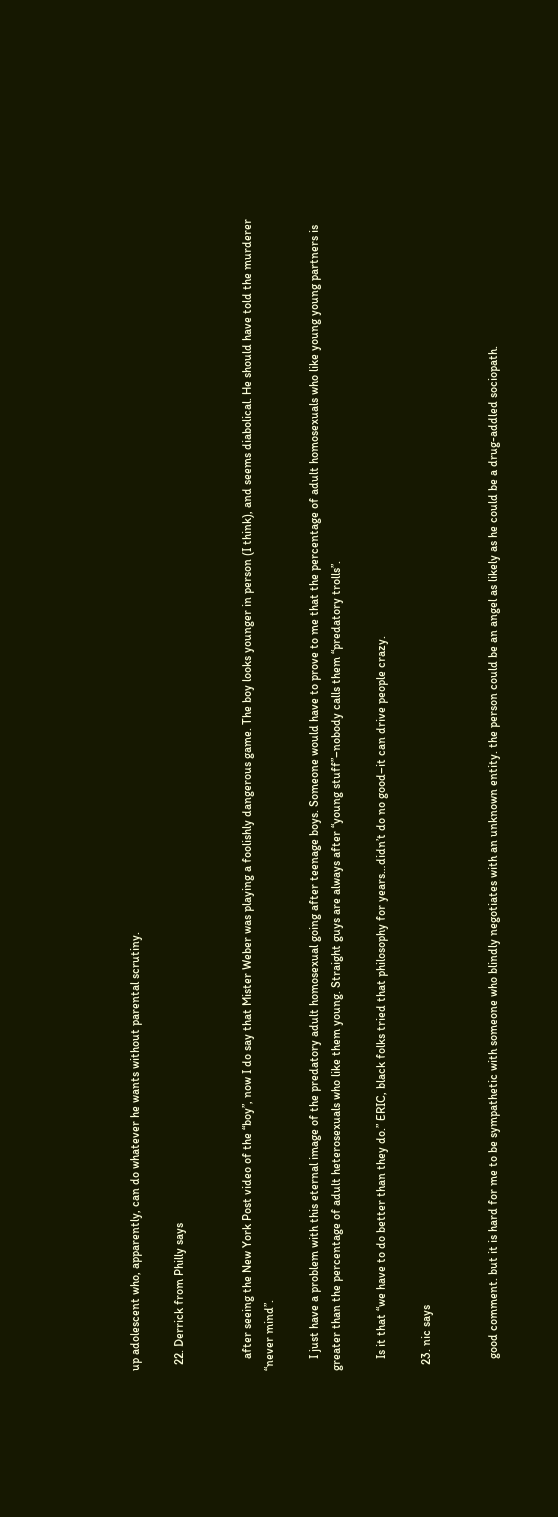up adolescent who, apparently, can do whatever he wants without parental scrutiny.

  22. Derrick from Philly says


    after seeing the New York Post video of the “boy”, now I do say that Mister Weber was playing a foolishly dangerous game. The boy looks younger in person (I think), and seems diabolical. He should have told the murderer “never mind”.

    I just have a problem with this eternal image of the predatory adult homosexual going after teenage boys. Someone would have to prove to me that the percentage of adult homosexuals who like young young partners is greater than the percentage of adult heterosexuals who like them young. Straight guys are always after “young stuff”–nobody calls them “predatory trolls”.

    Is it that “we have to do better than they do.” ERIC, black folks tried that philosophy for years…didn’t do no good–it can drive people crazy.

  23. nic says


    good comment. but it is hard for me to be sympathetic with someone who blindly negotiates with an unknown entity. the person could be an angel as likely as he could be a drug-addled sociopath.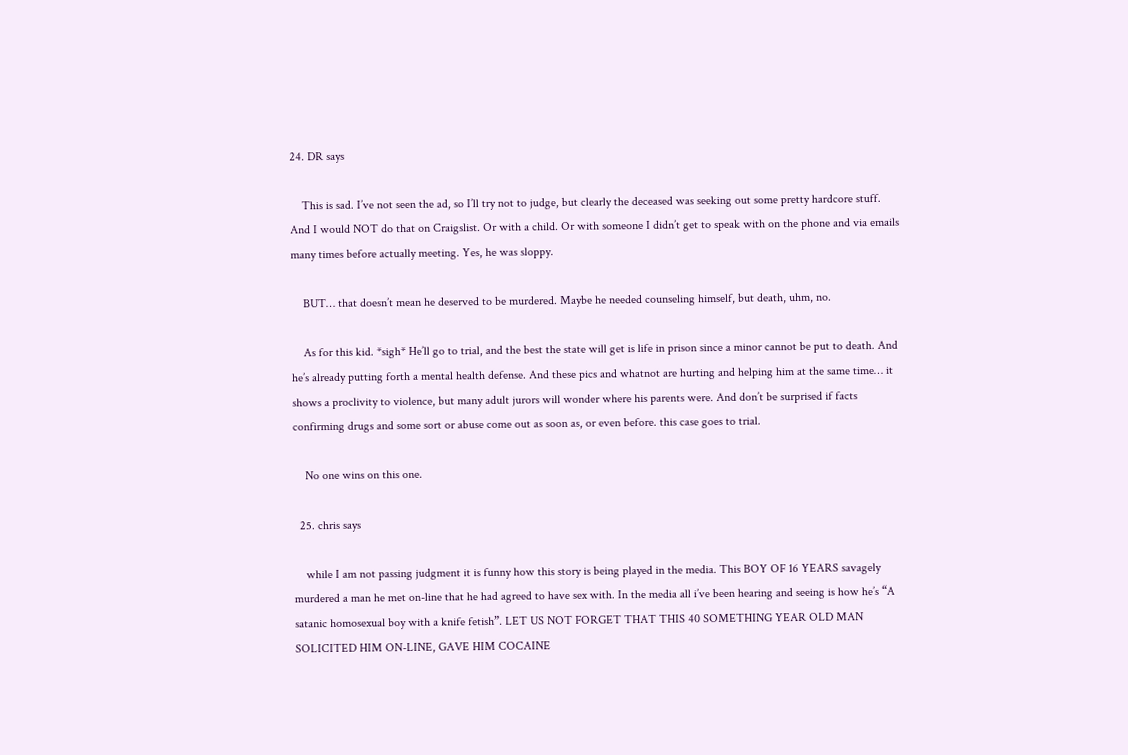24. DR says

    This is sad. I’ve not seen the ad, so I’ll try not to judge, but clearly the deceased was seeking out some pretty hardcore stuff. And I would NOT do that on Craigslist. Or with a child. Or with someone I didn’t get to speak with on the phone and via emails many times before actually meeting. Yes, he was sloppy.

    BUT… that doesn’t mean he deserved to be murdered. Maybe he needed counseling himself, but death, uhm, no.

    As for this kid. *sigh* He’ll go to trial, and the best the state will get is life in prison since a minor cannot be put to death. And he’s already putting forth a mental health defense. And these pics and whatnot are hurting and helping him at the same time… it shows a proclivity to violence, but many adult jurors will wonder where his parents were. And don’t be surprised if facts confirming drugs and some sort or abuse come out as soon as, or even before. this case goes to trial.

    No one wins on this one.

  25. chris says

    while I am not passing judgment it is funny how this story is being played in the media. This BOY OF 16 YEARS savagely murdered a man he met on-line that he had agreed to have sex with. In the media all i’ve been hearing and seeing is how he’s “A satanic homosexual boy with a knife fetish”. LET US NOT FORGET THAT THIS 40 SOMETHING YEAR OLD MAN SOLICITED HIM ON-LINE, GAVE HIM COCAINE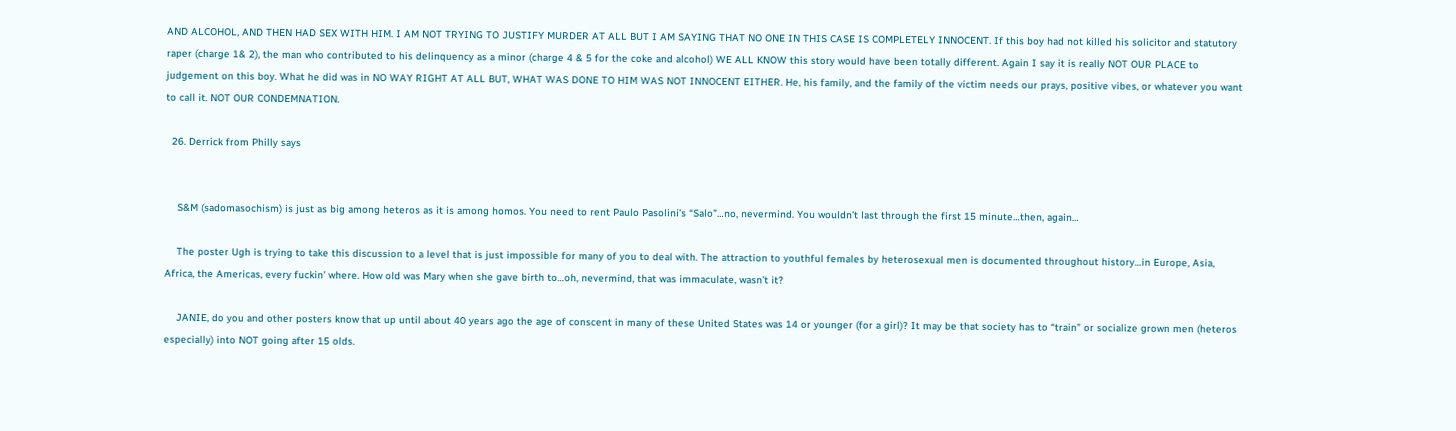AND ALCOHOL, AND THEN HAD SEX WITH HIM. I AM NOT TRYING TO JUSTIFY MURDER AT ALL BUT I AM SAYING THAT NO ONE IN THIS CASE IS COMPLETELY INNOCENT. If this boy had not killed his solicitor and statutory raper (charge 1& 2), the man who contributed to his delinquency as a minor (charge 4 & 5 for the coke and alcohol) WE ALL KNOW this story would have been totally different. Again I say it is really NOT OUR PLACE to judgement on this boy. What he did was in NO WAY RIGHT AT ALL BUT, WHAT WAS DONE TO HIM WAS NOT INNOCENT EITHER. He, his family, and the family of the victim needs our prays, positive vibes, or whatever you want to call it. NOT OUR CONDEMNATION.

  26. Derrick from Philly says


    S&M (sadomasochism) is just as big among heteros as it is among homos. You need to rent Paulo Pasolini’s “Salo”…no, nevermind. You wouldn’t last through the first 15 minute…then, again…

    The poster Ugh is trying to take this discussion to a level that is just impossible for many of you to deal with. The attraction to youthful females by heterosexual men is documented throughout history…in Europe, Asia, Africa, the Americas, every fuckin’ where. How old was Mary when she gave birth to…oh, nevermind, that was immaculate, wasn’t it?

    JANIE, do you and other posters know that up until about 40 years ago the age of conscent in many of these United States was 14 or younger (for a girl)? It may be that society has to “train” or socialize grown men (heteros especially) into NOT going after 15 olds.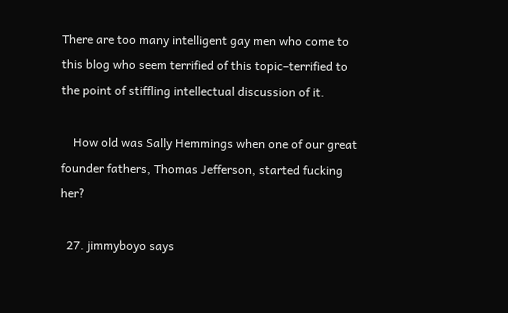There are too many intelligent gay men who come to this blog who seem terrified of this topic–terrified to the point of stiffling intellectual discussion of it.

    How old was Sally Hemmings when one of our great founder fathers, Thomas Jefferson, started fucking her?

  27. jimmyboyo says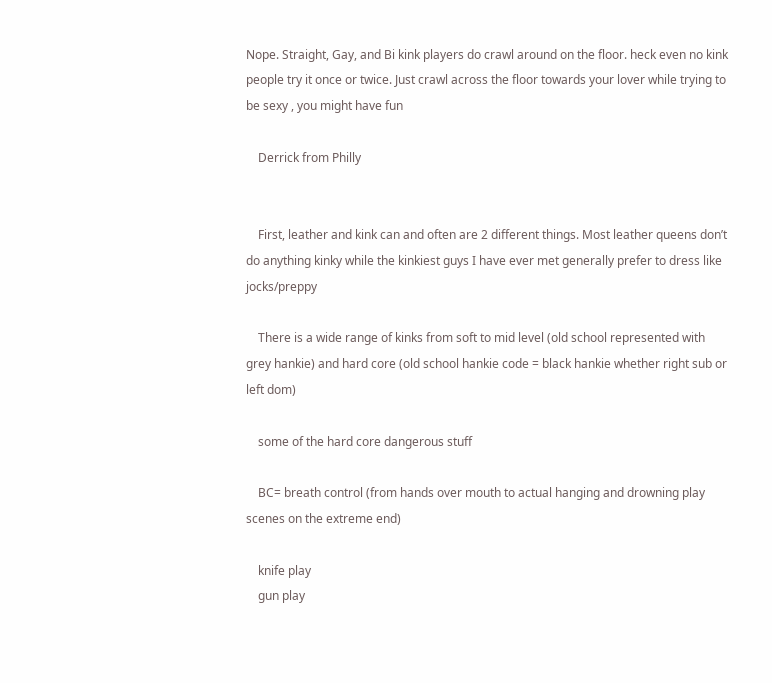Nope. Straight, Gay, and Bi kink players do crawl around on the floor. heck even no kink people try it once or twice. Just crawl across the floor towards your lover while trying to be sexy , you might have fun

    Derrick from Philly


    First, leather and kink can and often are 2 different things. Most leather queens don’t do anything kinky while the kinkiest guys I have ever met generally prefer to dress like jocks/preppy

    There is a wide range of kinks from soft to mid level (old school represented with grey hankie) and hard core (old school hankie code = black hankie whether right sub or left dom)

    some of the hard core dangerous stuff

    BC= breath control (from hands over mouth to actual hanging and drowning play scenes on the extreme end)

    knife play
    gun play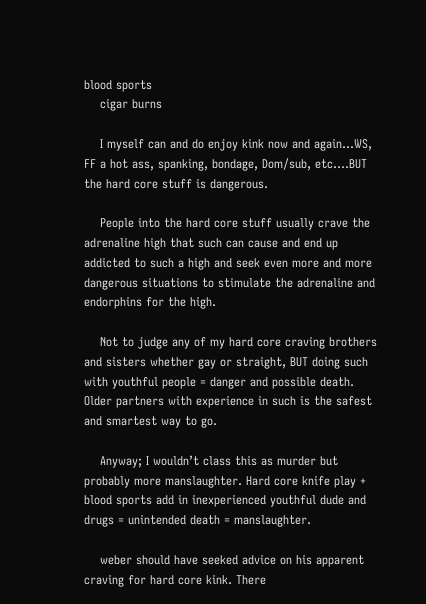blood sports
    cigar burns

    I myself can and do enjoy kink now and again…WS, FF a hot ass, spanking, bondage, Dom/sub, etc….BUT the hard core stuff is dangerous.

    People into the hard core stuff usually crave the adrenaline high that such can cause and end up addicted to such a high and seek even more and more dangerous situations to stimulate the adrenaline and endorphins for the high.

    Not to judge any of my hard core craving brothers and sisters whether gay or straight, BUT doing such with youthful people = danger and possible death. Older partners with experience in such is the safest and smartest way to go.

    Anyway; I wouldn’t class this as murder but probably more manslaughter. Hard core knife play + blood sports add in inexperienced youthful dude and drugs = unintended death = manslaughter.

    weber should have seeked advice on his apparent craving for hard core kink. There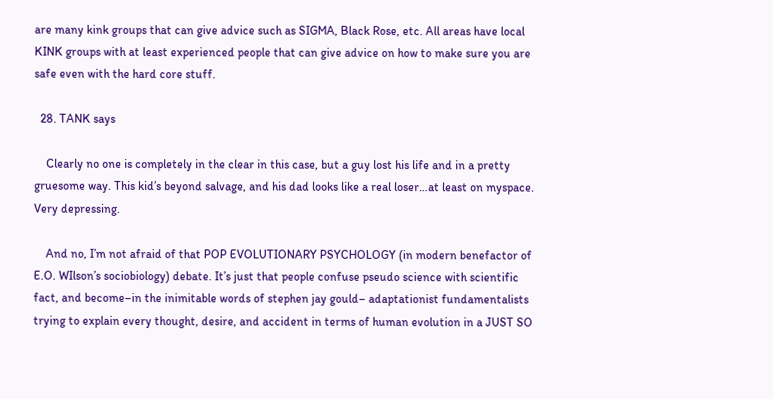are many kink groups that can give advice such as SIGMA, Black Rose, etc. All areas have local KINK groups with at least experienced people that can give advice on how to make sure you are safe even with the hard core stuff.

  28. TANK says

    Clearly no one is completely in the clear in this case, but a guy lost his life and in a pretty gruesome way. This kid’s beyond salvage, and his dad looks like a real loser…at least on myspace. Very depressing.

    And no, I’m not afraid of that POP EVOLUTIONARY PSYCHOLOGY (in modern benefactor of E.O. WIlson’s sociobiology) debate. It’s just that people confuse pseudo science with scientific fact, and become–in the inimitable words of stephen jay gould– adaptationist fundamentalists trying to explain every thought, desire, and accident in terms of human evolution in a JUST SO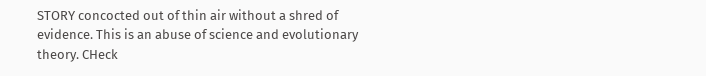STORY concocted out of thin air without a shred of evidence. This is an abuse of science and evolutionary theory. CHeck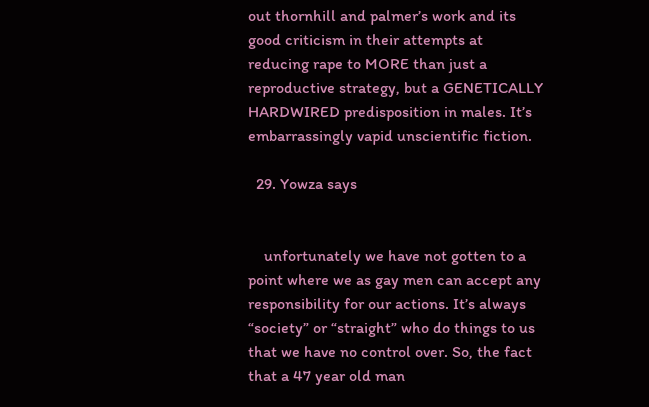out thornhill and palmer’s work and its good criticism in their attempts at reducing rape to MORE than just a reproductive strategy, but a GENETICALLY HARDWIRED predisposition in males. It’s embarrassingly vapid unscientific fiction.

  29. Yowza says


    unfortunately we have not gotten to a point where we as gay men can accept any responsibility for our actions. It’s always “society” or “straight” who do things to us that we have no control over. So, the fact that a 47 year old man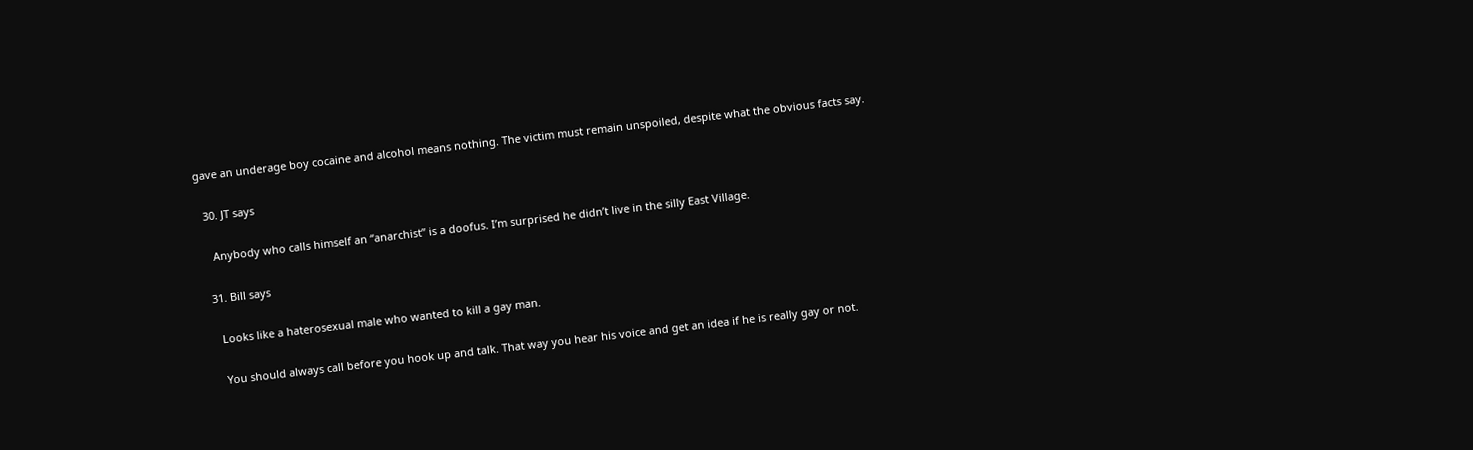gave an underage boy cocaine and alcohol means nothing. The victim must remain unspoiled, despite what the obvious facts say.

  30. JT says

    Anybody who calls himself an “anarchist” is a doofus. I’m surprised he didn’t live in the silly East Village.

  31. Bill says

    Looks like a haterosexual male who wanted to kill a gay man.

    You should always call before you hook up and talk. That way you hear his voice and get an idea if he is really gay or not.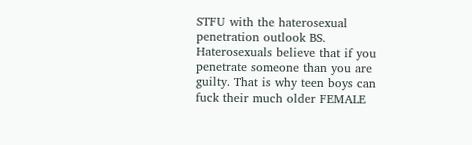STFU with the haterosexual penetration outlook BS. Haterosexuals believe that if you penetrate someone than you are guilty. That is why teen boys can fuck their much older FEMALE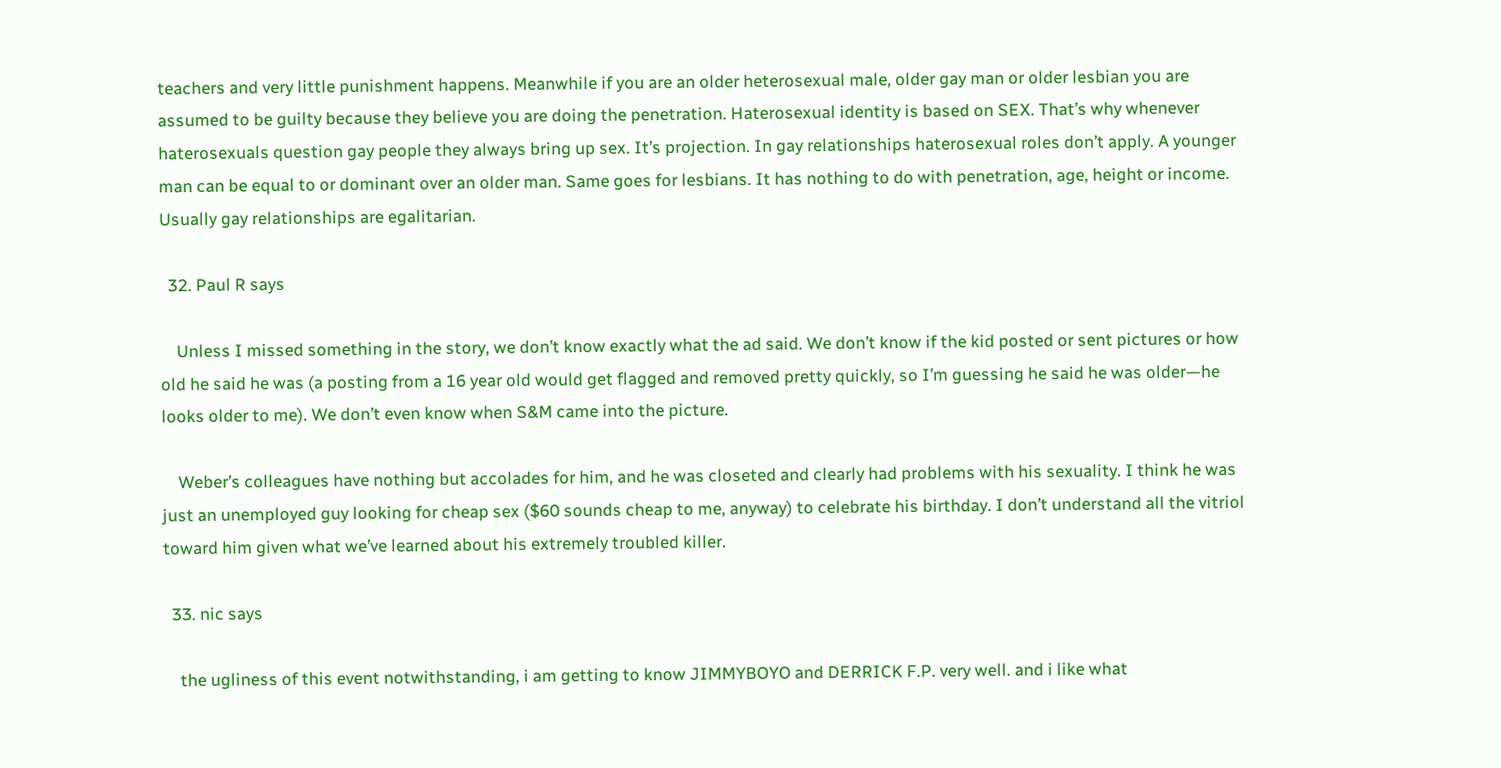teachers and very little punishment happens. Meanwhile if you are an older heterosexual male, older gay man or older lesbian you are assumed to be guilty because they believe you are doing the penetration. Haterosexual identity is based on SEX. That’s why whenever haterosexuals question gay people they always bring up sex. It’s projection. In gay relationships haterosexual roles don’t apply. A younger man can be equal to or dominant over an older man. Same goes for lesbians. It has nothing to do with penetration, age, height or income. Usually gay relationships are egalitarian.

  32. Paul R says

    Unless I missed something in the story, we don’t know exactly what the ad said. We don’t know if the kid posted or sent pictures or how old he said he was (a posting from a 16 year old would get flagged and removed pretty quickly, so I’m guessing he said he was older—he looks older to me). We don’t even know when S&M came into the picture.

    Weber’s colleagues have nothing but accolades for him, and he was closeted and clearly had problems with his sexuality. I think he was just an unemployed guy looking for cheap sex ($60 sounds cheap to me, anyway) to celebrate his birthday. I don’t understand all the vitriol toward him given what we’ve learned about his extremely troubled killer.

  33. nic says

    the ugliness of this event notwithstanding, i am getting to know JIMMYBOYO and DERRICK F.P. very well. and i like what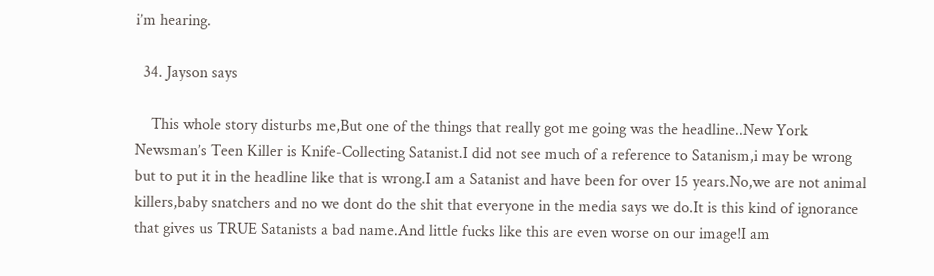i’m hearing.

  34. Jayson says

    This whole story disturbs me,But one of the things that really got me going was the headline..New York Newsman’s Teen Killer is Knife-Collecting Satanist.I did not see much of a reference to Satanism,i may be wrong but to put it in the headline like that is wrong.I am a Satanist and have been for over 15 years.No,we are not animal killers,baby snatchers and no we dont do the shit that everyone in the media says we do.It is this kind of ignorance that gives us TRUE Satanists a bad name.And little fucks like this are even worse on our image!I am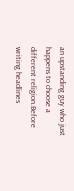an upstanding guy who just happens to choose a different religion.Before writing headlines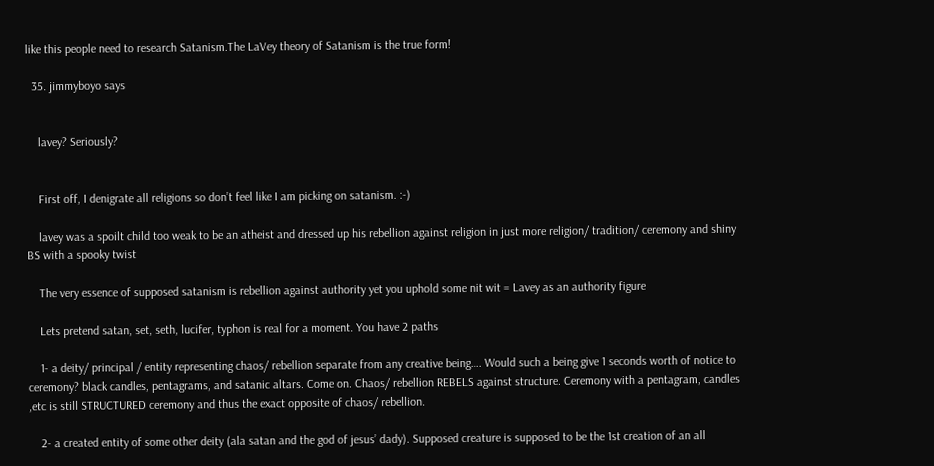like this people need to research Satanism.The LaVey theory of Satanism is the true form!

  35. jimmyboyo says


    lavey? Seriously?


    First off, I denigrate all religions so don’t feel like I am picking on satanism. :-)

    lavey was a spoilt child too weak to be an atheist and dressed up his rebellion against religion in just more religion/ tradition/ ceremony and shiny BS with a spooky twist

    The very essence of supposed satanism is rebellion against authority yet you uphold some nit wit = Lavey as an authority figure

    Lets pretend satan, set, seth, lucifer, typhon is real for a moment. You have 2 paths

    1- a deity/ principal / entity representing chaos/ rebellion separate from any creative being…. Would such a being give 1 seconds worth of notice to ceremony? black candles, pentagrams, and satanic altars. Come on. Chaos/ rebellion REBELS against structure. Ceremony with a pentagram, candles ,etc is still STRUCTURED ceremony and thus the exact opposite of chaos/ rebellion.

    2- a created entity of some other deity (ala satan and the god of jesus’ dady). Supposed creature is supposed to be the 1st creation of an all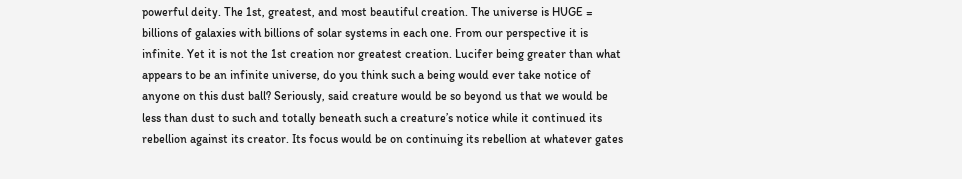powerful deity. The 1st, greatest, and most beautiful creation. The universe is HUGE = billions of galaxies with billions of solar systems in each one. From our perspective it is infinite. Yet it is not the 1st creation nor greatest creation. Lucifer being greater than what appears to be an infinite universe, do you think such a being would ever take notice of anyone on this dust ball? Seriously, said creature would be so beyond us that we would be less than dust to such and totally beneath such a creature’s notice while it continued its rebellion against its creator. Its focus would be on continuing its rebellion at whatever gates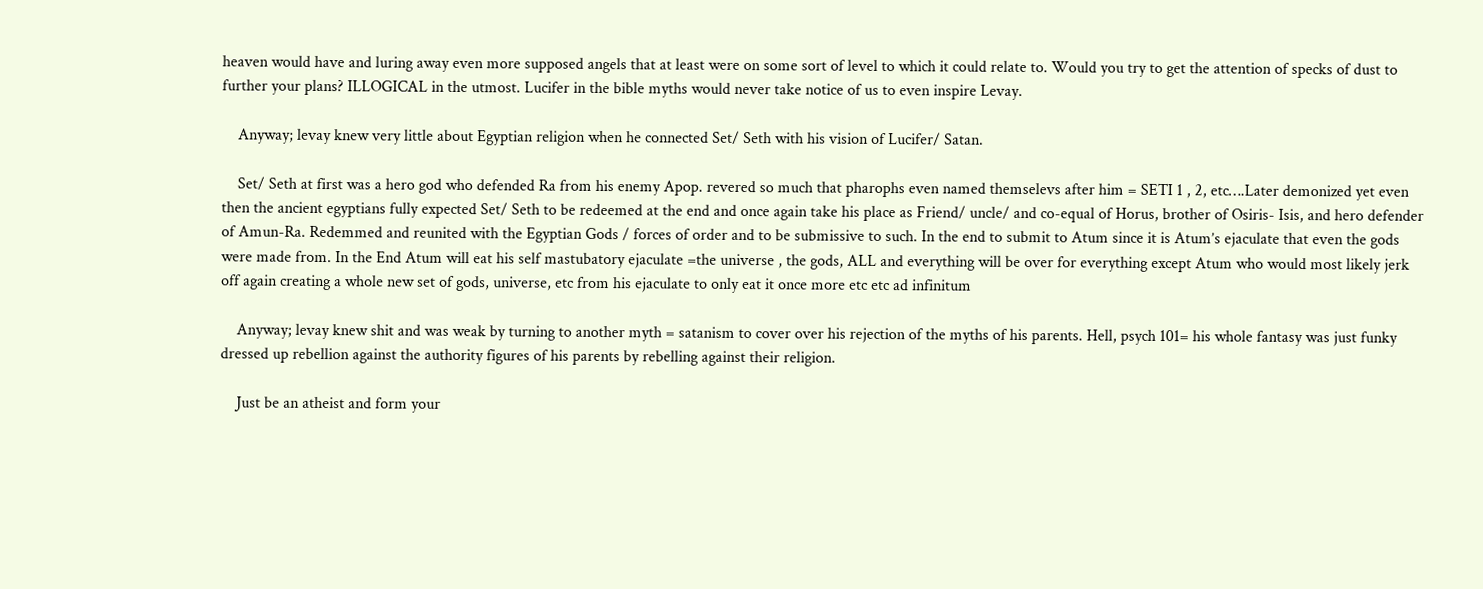heaven would have and luring away even more supposed angels that at least were on some sort of level to which it could relate to. Would you try to get the attention of specks of dust to further your plans? ILLOGICAL in the utmost. Lucifer in the bible myths would never take notice of us to even inspire Levay.

    Anyway; levay knew very little about Egyptian religion when he connected Set/ Seth with his vision of Lucifer/ Satan.

    Set/ Seth at first was a hero god who defended Ra from his enemy Apop. revered so much that pharophs even named themselevs after him = SETI 1 , 2, etc….Later demonized yet even then the ancient egyptians fully expected Set/ Seth to be redeemed at the end and once again take his place as Friend/ uncle/ and co-equal of Horus, brother of Osiris- Isis, and hero defender of Amun-Ra. Redemmed and reunited with the Egyptian Gods / forces of order and to be submissive to such. In the end to submit to Atum since it is Atum’s ejaculate that even the gods were made from. In the End Atum will eat his self mastubatory ejaculate =the universe , the gods, ALL and everything will be over for everything except Atum who would most likely jerk off again creating a whole new set of gods, universe, etc from his ejaculate to only eat it once more etc etc ad infinitum

    Anyway; levay knew shit and was weak by turning to another myth = satanism to cover over his rejection of the myths of his parents. Hell, psych 101= his whole fantasy was just funky dressed up rebellion against the authority figures of his parents by rebelling against their religion.

    Just be an atheist and form your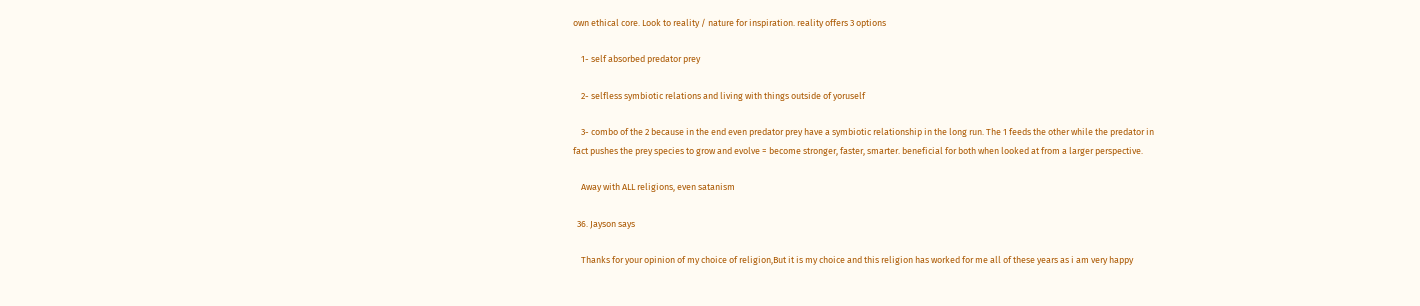own ethical core. Look to reality / nature for inspiration. reality offers 3 options

    1- self absorbed predator prey

    2- selfless symbiotic relations and living with things outside of yoruself

    3- combo of the 2 because in the end even predator prey have a symbiotic relationship in the long run. The 1 feeds the other while the predator in fact pushes the prey species to grow and evolve = become stronger, faster, smarter. beneficial for both when looked at from a larger perspective.

    Away with ALL religions, even satanism

  36. Jayson says

    Thanks for your opinion of my choice of religion,But it is my choice and this religion has worked for me all of these years as i am very happy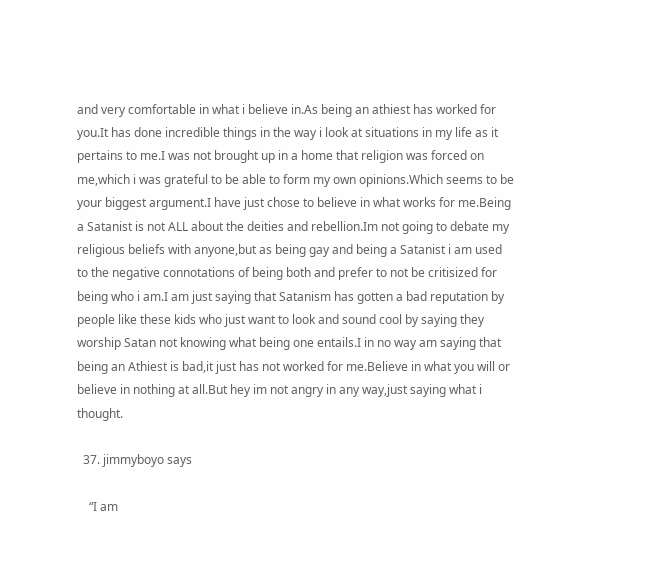and very comfortable in what i believe in.As being an athiest has worked for you.It has done incredible things in the way i look at situations in my life as it pertains to me.I was not brought up in a home that religion was forced on me,which i was grateful to be able to form my own opinions.Which seems to be your biggest argument.I have just chose to believe in what works for me.Being a Satanist is not ALL about the deities and rebellion.Im not going to debate my religious beliefs with anyone,but as being gay and being a Satanist i am used to the negative connotations of being both and prefer to not be critisized for being who i am.I am just saying that Satanism has gotten a bad reputation by people like these kids who just want to look and sound cool by saying they worship Satan not knowing what being one entails.I in no way am saying that being an Athiest is bad,it just has not worked for me.Believe in what you will or believe in nothing at all.But hey im not angry in any way,just saying what i thought.

  37. jimmyboyo says

    “I am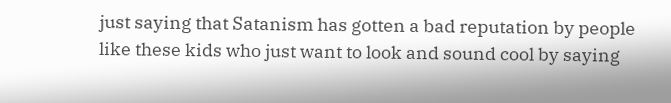just saying that Satanism has gotten a bad reputation by people like these kids who just want to look and sound cool by saying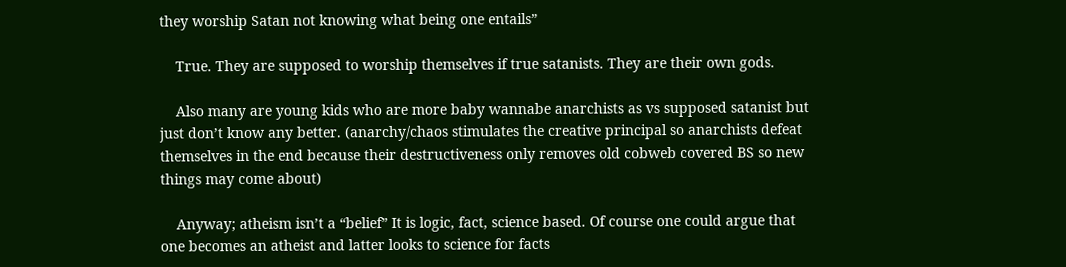they worship Satan not knowing what being one entails”

    True. They are supposed to worship themselves if true satanists. They are their own gods.

    Also many are young kids who are more baby wannabe anarchists as vs supposed satanist but just don’t know any better. (anarchy/chaos stimulates the creative principal so anarchists defeat themselves in the end because their destructiveness only removes old cobweb covered BS so new things may come about)

    Anyway; atheism isn’t a “belief” It is logic, fact, science based. Of course one could argue that one becomes an atheist and latter looks to science for facts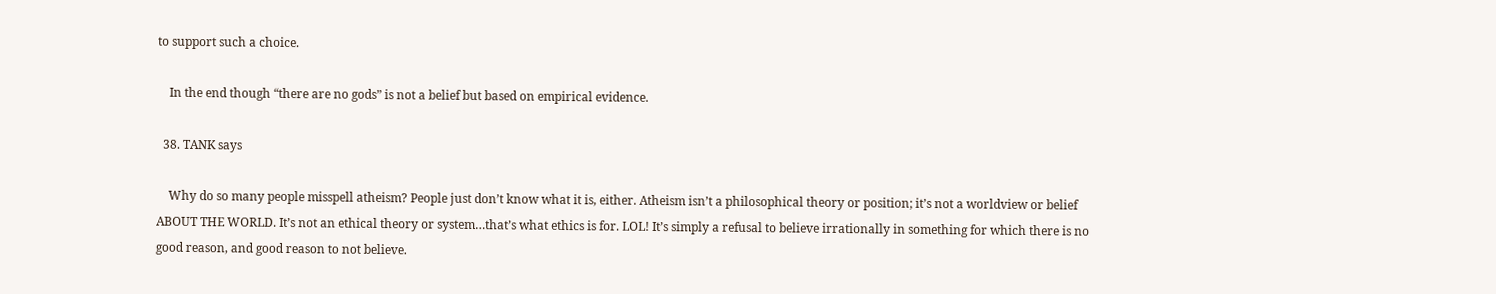to support such a choice.

    In the end though “there are no gods” is not a belief but based on empirical evidence.

  38. TANK says

    Why do so many people misspell atheism? People just don’t know what it is, either. Atheism isn’t a philosophical theory or position; it’s not a worldview or belief ABOUT THE WORLD. It’s not an ethical theory or system…that’s what ethics is for. LOL! It’s simply a refusal to believe irrationally in something for which there is no good reason, and good reason to not believe.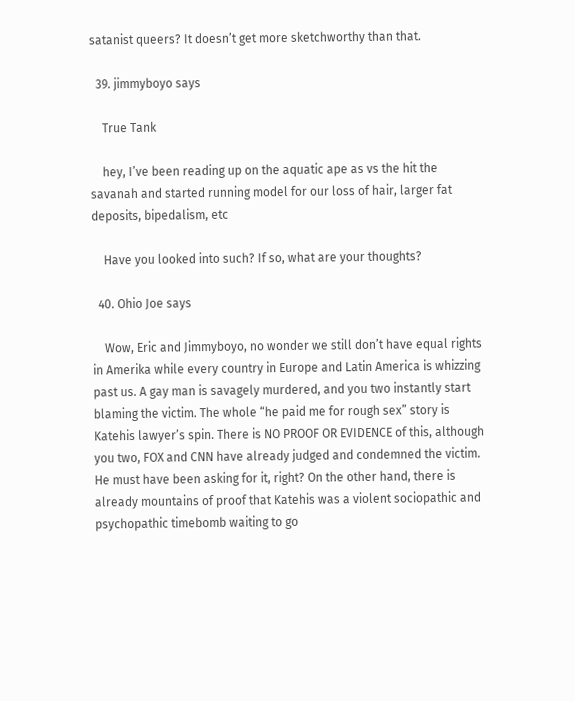satanist queers? It doesn’t get more sketchworthy than that.

  39. jimmyboyo says

    True Tank

    hey, I’ve been reading up on the aquatic ape as vs the hit the savanah and started running model for our loss of hair, larger fat deposits, bipedalism, etc

    Have you looked into such? If so, what are your thoughts?

  40. Ohio Joe says

    Wow, Eric and Jimmyboyo, no wonder we still don’t have equal rights in Amerika while every country in Europe and Latin America is whizzing past us. A gay man is savagely murdered, and you two instantly start blaming the victim. The whole “he paid me for rough sex” story is Katehis lawyer’s spin. There is NO PROOF OR EVIDENCE of this, although you two, FOX and CNN have already judged and condemned the victim. He must have been asking for it, right? On the other hand, there is already mountains of proof that Katehis was a violent sociopathic and psychopathic timebomb waiting to go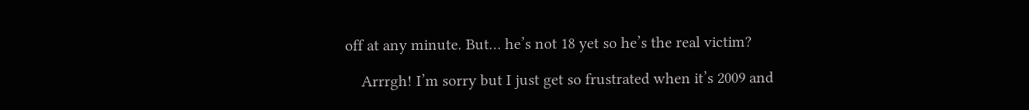off at any minute. But… he’s not 18 yet so he’s the real victim?

    Arrrgh! I’m sorry but I just get so frustrated when it’s 2009 and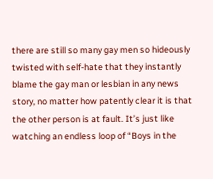there are still so many gay men so hideously twisted with self-hate that they instantly blame the gay man or lesbian in any news story, no matter how patently clear it is that the other person is at fault. It’s just like watching an endless loop of “Boys in the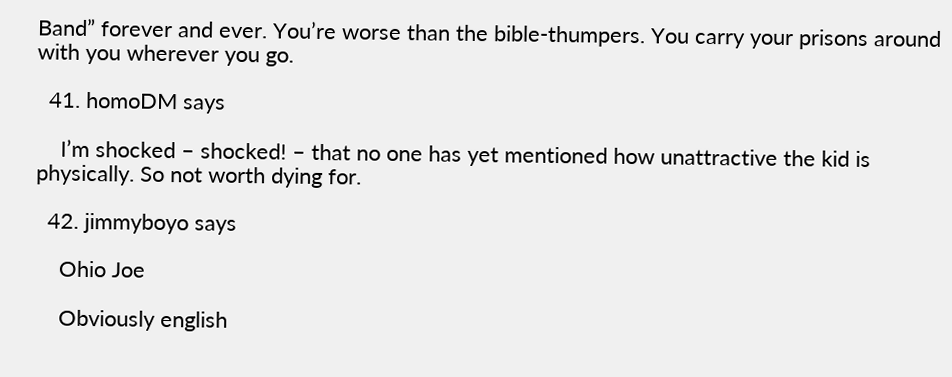Band” forever and ever. You’re worse than the bible-thumpers. You carry your prisons around with you wherever you go.

  41. homoDM says

    I’m shocked – shocked! – that no one has yet mentioned how unattractive the kid is physically. So not worth dying for.

  42. jimmyboyo says

    Ohio Joe

    Obviously english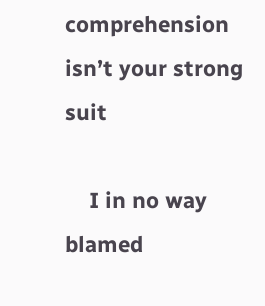comprehension isn’t your strong suit

    I in no way blamed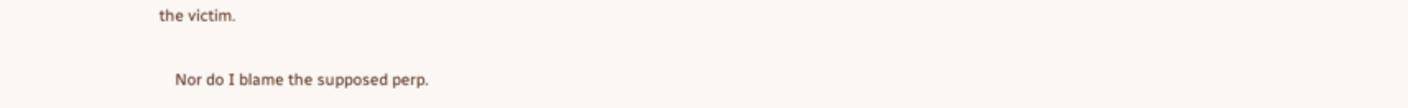the victim.

    Nor do I blame the supposed perp.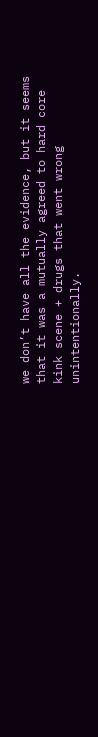we don’t have all the evidence, but it seems that it was a mutually agreed to hard core kink scene + drugs that went wrong unintentionally.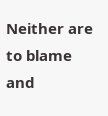Neither are to blame and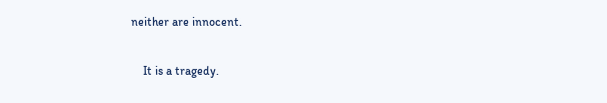neither are innocent.

    It is a tragedy.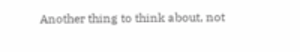Another thing to think about, not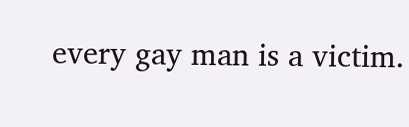every gay man is a victim.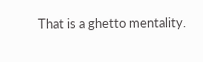That is a ghetto mentality.